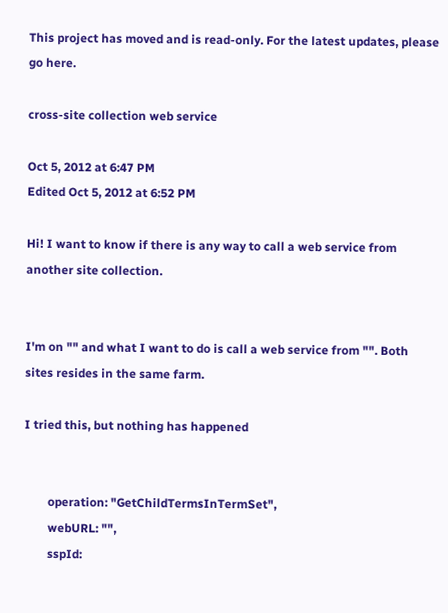This project has moved and is read-only. For the latest updates, please go here.

cross-site collection web service

Oct 5, 2012 at 6:47 PM
Edited Oct 5, 2012 at 6:52 PM

Hi! I want to know if there is any way to call a web service from another site collection.


I'm on "" and what I want to do is call a web service from "". Both sites resides in the same farm.

I tried this, but nothing has happened


        operation: "GetChildTermsInTermSet",
        webURL: "",
        sspId: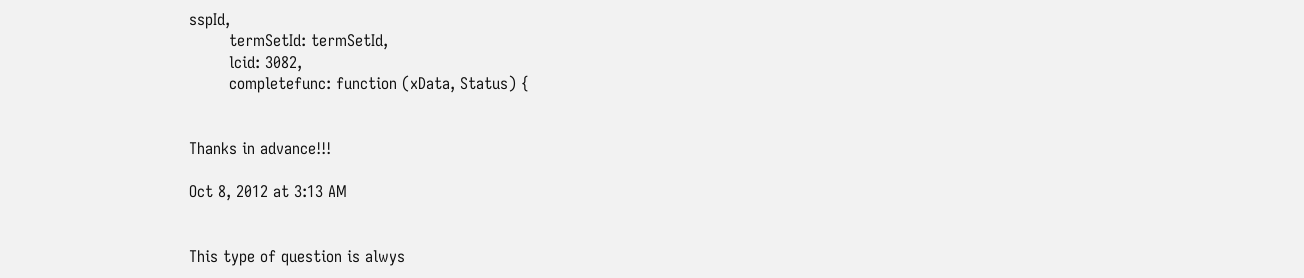sspId,
        termSetId: termSetId,
        lcid: 3082,
        completefunc: function (xData, Status) {


Thanks in advance!!!

Oct 8, 2012 at 3:13 AM


This type of question is alwys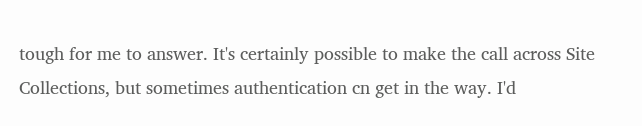tough for me to answer. It's certainly possible to make the call across Site Collections, but sometimes authentication cn get in the way. I'd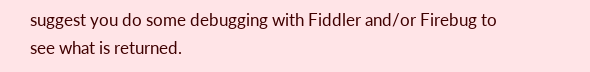suggest you do some debugging with Fiddler and/or Firebug to see what is returned.